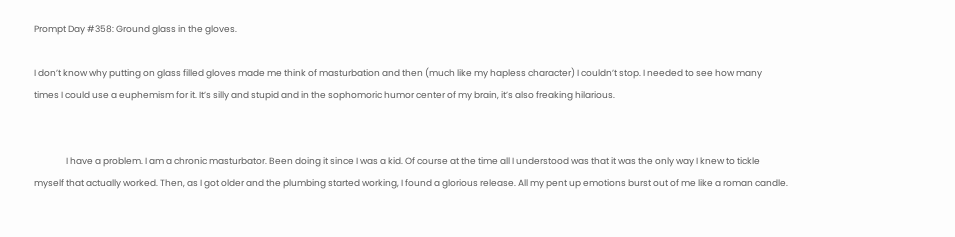Prompt Day #358: Ground glass in the gloves.

I don’t know why putting on glass filled gloves made me think of masturbation and then (much like my hapless character) I couldn’t stop. I needed to see how many times I could use a euphemism for it. It’s silly and stupid and in the sophomoric humor center of my brain, it’s also freaking hilarious.


                I have a problem. I am a chronic masturbator. Been doing it since I was a kid. Of course at the time all I understood was that it was the only way I knew to tickle myself that actually worked. Then, as I got older and the plumbing started working, I found a glorious release. All my pent up emotions burst out of me like a roman candle.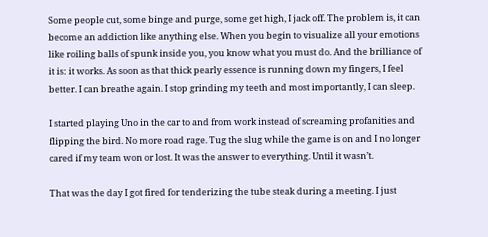Some people cut, some binge and purge, some get high, I jack off. The problem is, it can become an addiction like anything else. When you begin to visualize all your emotions like roiling balls of spunk inside you, you know what you must do. And the brilliance of it is: it works. As soon as that thick pearly essence is running down my fingers, I feel better. I can breathe again. I stop grinding my teeth and most importantly, I can sleep.

I started playing Uno in the car to and from work instead of screaming profanities and flipping the bird. No more road rage. Tug the slug while the game is on and I no longer cared if my team won or lost. It was the answer to everything. Until it wasn’t.

That was the day I got fired for tenderizing the tube steak during a meeting. I just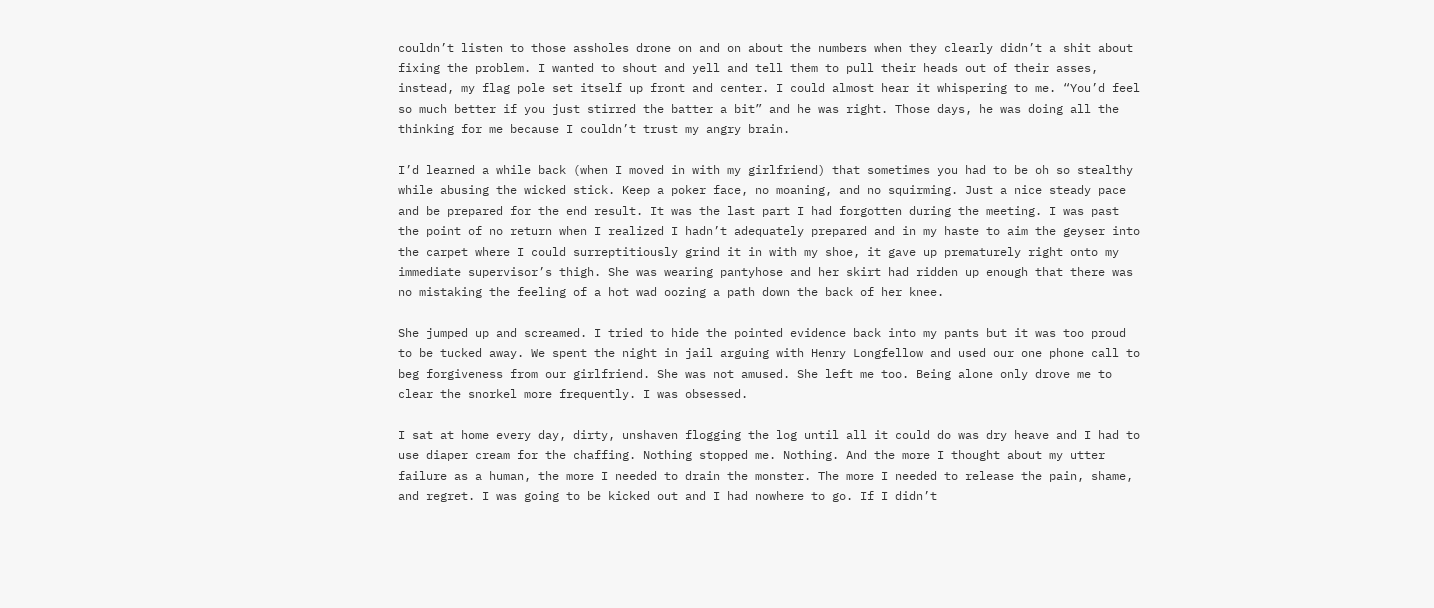couldn’t listen to those assholes drone on and on about the numbers when they clearly didn’t a shit about fixing the problem. I wanted to shout and yell and tell them to pull their heads out of their asses, instead, my flag pole set itself up front and center. I could almost hear it whispering to me. “You’d feel so much better if you just stirred the batter a bit” and he was right. Those days, he was doing all the thinking for me because I couldn’t trust my angry brain.

I’d learned a while back (when I moved in with my girlfriend) that sometimes you had to be oh so stealthy while abusing the wicked stick. Keep a poker face, no moaning, and no squirming. Just a nice steady pace and be prepared for the end result. It was the last part I had forgotten during the meeting. I was past the point of no return when I realized I hadn’t adequately prepared and in my haste to aim the geyser into the carpet where I could surreptitiously grind it in with my shoe, it gave up prematurely right onto my immediate supervisor’s thigh. She was wearing pantyhose and her skirt had ridden up enough that there was no mistaking the feeling of a hot wad oozing a path down the back of her knee.

She jumped up and screamed. I tried to hide the pointed evidence back into my pants but it was too proud to be tucked away. We spent the night in jail arguing with Henry Longfellow and used our one phone call to beg forgiveness from our girlfriend. She was not amused. She left me too. Being alone only drove me to clear the snorkel more frequently. I was obsessed.

I sat at home every day, dirty, unshaven flogging the log until all it could do was dry heave and I had to use diaper cream for the chaffing. Nothing stopped me. Nothing. And the more I thought about my utter failure as a human, the more I needed to drain the monster. The more I needed to release the pain, shame, and regret. I was going to be kicked out and I had nowhere to go. If I didn’t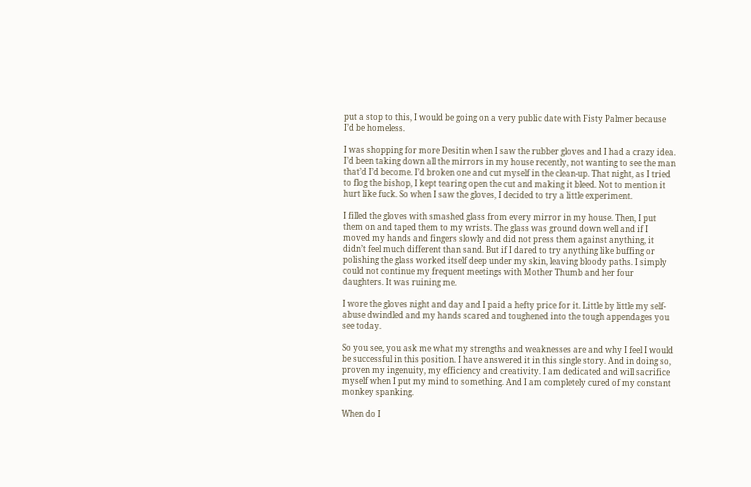put a stop to this, I would be going on a very public date with Fisty Palmer because I’d be homeless.

I was shopping for more Desitin when I saw the rubber gloves and I had a crazy idea. I’d been taking down all the mirrors in my house recently, not wanting to see the man that’d I’d become. I’d broken one and cut myself in the clean-up. That night, as I tried to flog the bishop, I kept tearing open the cut and making it bleed. Not to mention it hurt like fuck. So when I saw the gloves, I decided to try a little experiment.

I filled the gloves with smashed glass from every mirror in my house. Then, I put them on and taped them to my wrists. The glass was ground down well and if I moved my hands and fingers slowly and did not press them against anything, it didn’t feel much different than sand. But if I dared to try anything like buffing or polishing the glass worked itself deep under my skin, leaving bloody paths. I simply could not continue my frequent meetings with Mother Thumb and her four daughters. It was ruining me.

I wore the gloves night and day and I paid a hefty price for it. Little by little my self-abuse dwindled and my hands scared and toughened into the tough appendages you see today.

So you see, you ask me what my strengths and weaknesses are and why I feel I would be successful in this position. I have answered it in this single story. And in doing so, proven my ingenuity, my efficiency and creativity. I am dedicated and will sacrifice myself when I put my mind to something. And I am completely cured of my constant monkey spanking.

When do I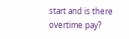start and is there overtime pay?